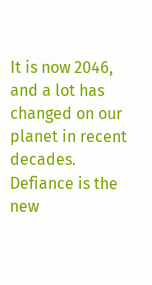It is now 2046, and a lot has changed on our planet in recent decades. Defiance is the new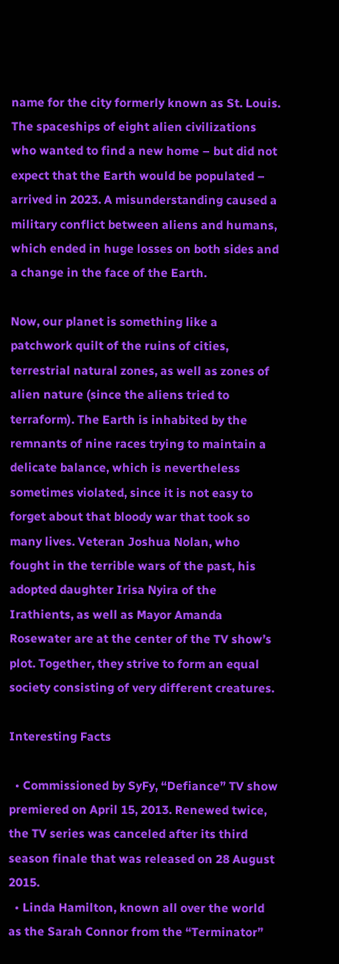name for the city formerly known as St. Louis. The spaceships of eight alien civilizations who wanted to find a new home – but did not expect that the Earth would be populated – arrived in 2023. A misunderstanding caused a military conflict between aliens and humans, which ended in huge losses on both sides and a change in the face of the Earth.

Now, our planet is something like a patchwork quilt of the ruins of cities, terrestrial natural zones, as well as zones of alien nature (since the aliens tried to terraform). The Earth is inhabited by the remnants of nine races trying to maintain a delicate balance, which is nevertheless sometimes violated, since it is not easy to forget about that bloody war that took so many lives. Veteran Joshua Nolan, who fought in the terrible wars of the past, his adopted daughter Irisa Nyira of the Irathients, as well as Mayor Amanda Rosewater are at the center of the TV show’s plot. Together, they strive to form an equal society consisting of very different creatures.

Interesting Facts

  • Commissioned by SyFy, “Defiance” TV show premiered on April 15, 2013. Renewed twice, the TV series was canceled after its third season finale that was released on 28 August 2015.
  • Linda Hamilton, known all over the world as the Sarah Connor from the “Terminator”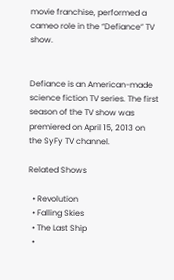movie franchise, performed a cameo role in the “Defiance” TV show.


Defiance is an American-made science fiction TV series. The first season of the TV show was premiered on April 15, 2013 on the SyFy TV channel.

Related Shows

  • Revolution
  • Falling Skies
  • The Last Ship
  •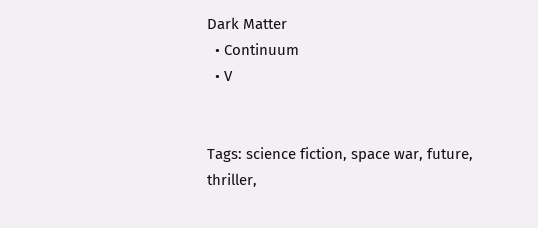Dark Matter
  • Continuum
  • V


Tags: science fiction, space war, future, thriller,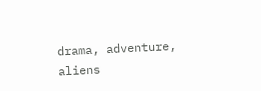drama, adventure, aliens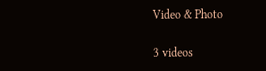Video & Photo

3 videos